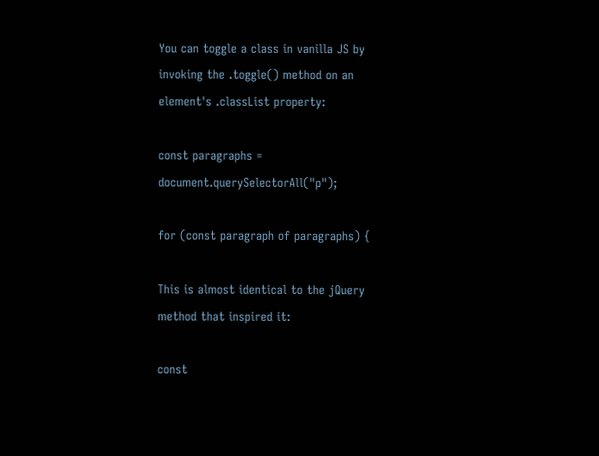You can toggle a class in vanilla JS by invoking the .toggle() method on an element's .classList property:

const paragraphs = document.querySelectorAll("p");

for (const paragraph of paragraphs) {

This is almost identical to the jQuery method that inspired it:

const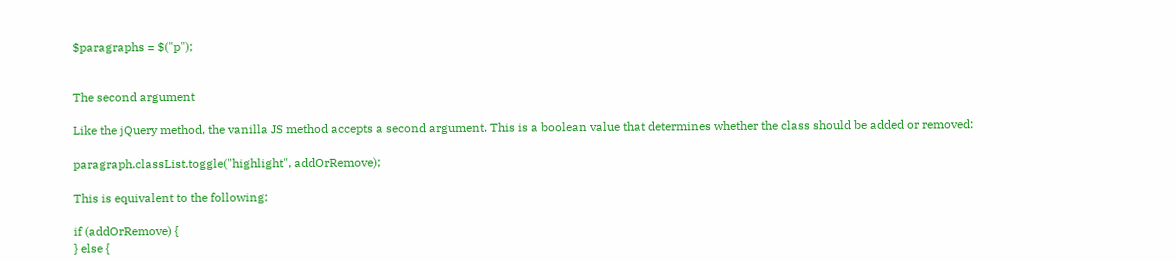$paragraphs = $("p");


The second argument

Like the jQuery method, the vanilla JS method accepts a second argument. This is a boolean value that determines whether the class should be added or removed:

paragraph.classList.toggle("highlight", addOrRemove);

This is equivalent to the following:

if (addOrRemove) {
} else {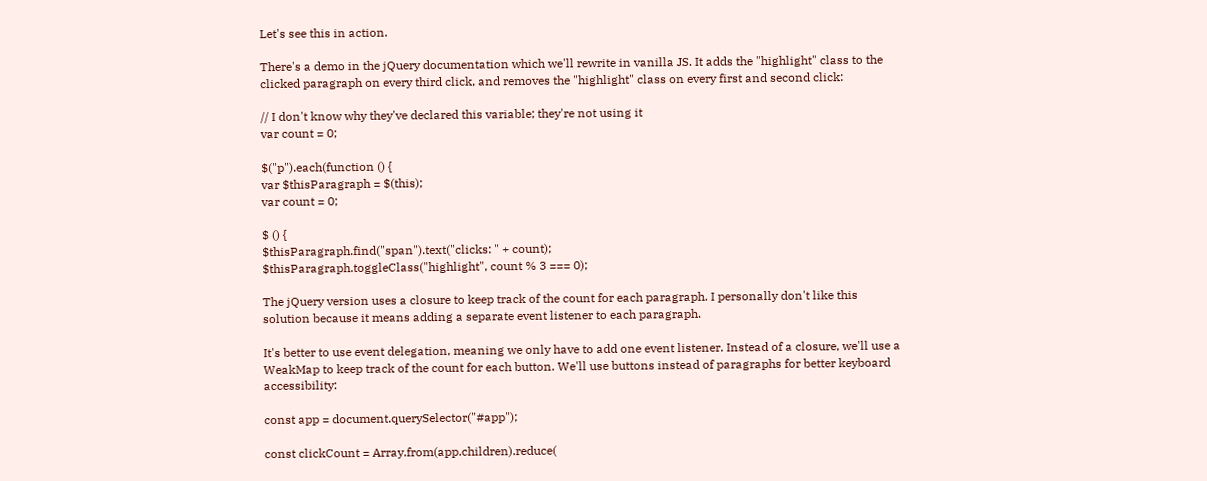Let's see this in action.

There's a demo in the jQuery documentation which we'll rewrite in vanilla JS. It adds the "highlight" class to the clicked paragraph on every third click, and removes the "highlight" class on every first and second click:

// I don't know why they've declared this variable; they're not using it
var count = 0;

$("p").each(function () {
var $thisParagraph = $(this);
var count = 0;

$ () {
$thisParagraph.find("span").text("clicks: " + count);
$thisParagraph.toggleClass("highlight", count % 3 === 0);

The jQuery version uses a closure to keep track of the count for each paragraph. I personally don't like this solution because it means adding a separate event listener to each paragraph.

It's better to use event delegation, meaning we only have to add one event listener. Instead of a closure, we'll use a WeakMap to keep track of the count for each button. We'll use buttons instead of paragraphs for better keyboard accessibility:

const app = document.querySelector("#app");

const clickCount = Array.from(app.children).reduce(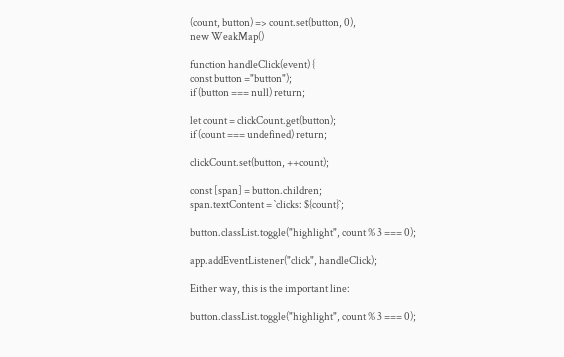(count, button) => count.set(button, 0),
new WeakMap()

function handleClick(event) {
const button ="button");
if (button === null) return;

let count = clickCount.get(button);
if (count === undefined) return;

clickCount.set(button, ++count);

const [span] = button.children;
span.textContent = `clicks: ${count}`;

button.classList.toggle("highlight", count % 3 === 0);

app.addEventListener("click", handleClick);

Either way, this is the important line:

button.classList.toggle("highlight", count % 3 === 0);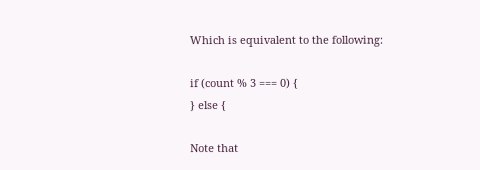Which is equivalent to the following:

if (count % 3 === 0) {
} else {

Note that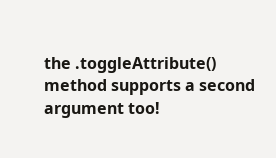the .toggleAttribute() method supports a second argument too!